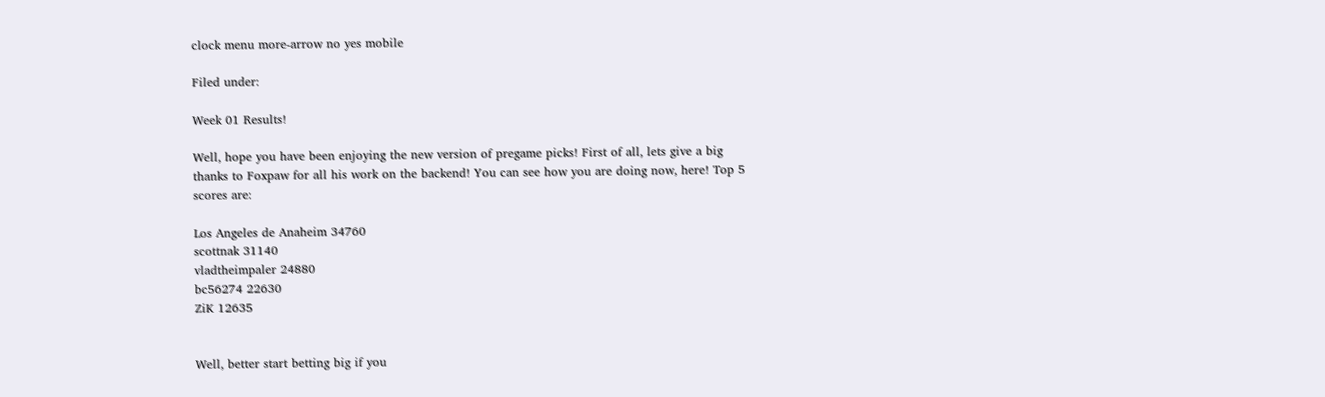clock menu more-arrow no yes mobile

Filed under:

Week 01 Results!

Well, hope you have been enjoying the new version of pregame picks! First of all, lets give a big thanks to Foxpaw for all his work on the backend! You can see how you are doing now, here! Top 5 scores are:

Los Angeles de Anaheim 34760
scottnak 31140
vladtheimpaler 24880
bc56274 22630
ZiK 12635


Well, better start betting big if you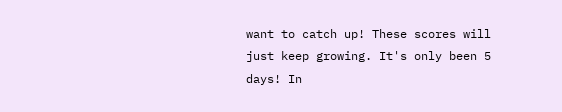want to catch up! These scores will just keep growing. It's only been 5 days! In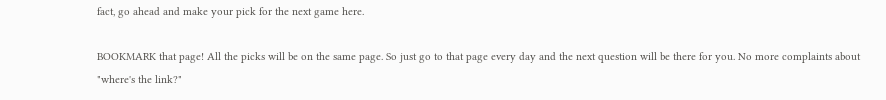fact, go ahead and make your pick for the next game here.

BOOKMARK that page! All the picks will be on the same page. So just go to that page every day and the next question will be there for you. No more complaints about "where's the link?"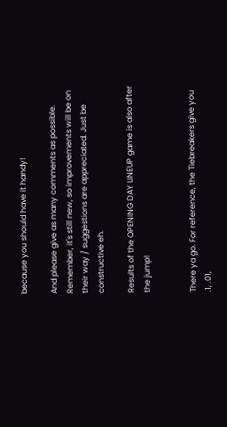because you should have it handy!

And please give as many comments as possible. Remember, it's still new, so improvements will be on their way / suggestions are appreciated. Just be constructive eh.

Results of the OPENING DAY LINEUP game is also after the jump!


There ya go. For reference, the Tiebreakers give you .1, .01,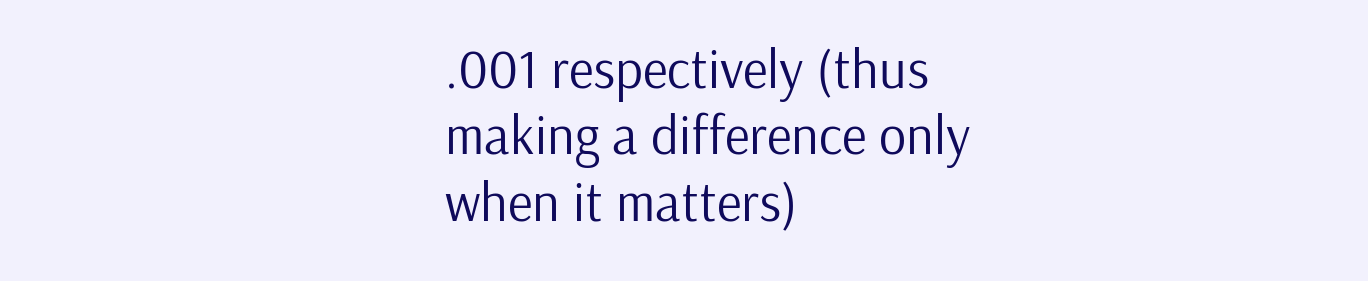.001 respectively (thus making a difference only when it matters)